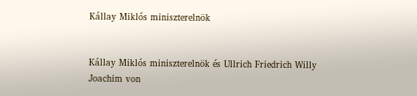Kállay Miklós miniszterelnök


Kállay Miklós miniszterelnök és Ullrich Friedrich Willy Joachim von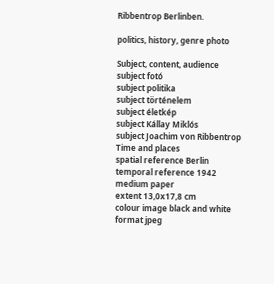Ribbentrop Berlinben.

politics, history, genre photo

Subject, content, audience
subject fotó
subject politika
subject történelem
subject életkép
subject Kállay Miklós
subject Joachim von Ribbentrop
Time and places
spatial reference Berlin
temporal reference 1942
medium paper
extent 13,0x17,8 cm
colour image black and white
format jpeg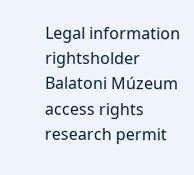Legal information
rightsholder Balatoni Múzeum
access rights research permit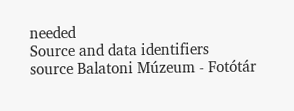needed
Source and data identifiers
source Balatoni Múzeum - Fotótár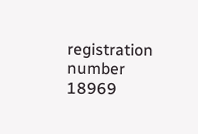registration number 18969